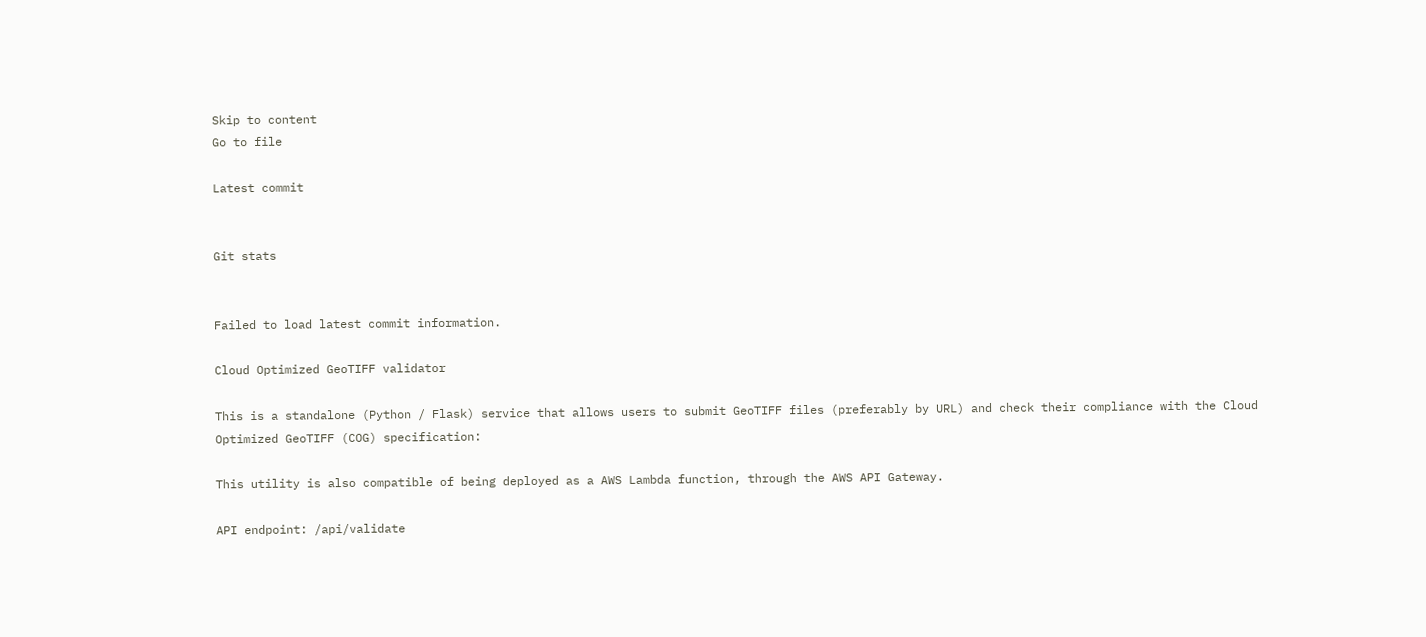Skip to content
Go to file

Latest commit


Git stats


Failed to load latest commit information.

Cloud Optimized GeoTIFF validator

This is a standalone (Python / Flask) service that allows users to submit GeoTIFF files (preferably by URL) and check their compliance with the Cloud Optimized GeoTIFF (COG) specification:

This utility is also compatible of being deployed as a AWS Lambda function, through the AWS API Gateway.

API endpoint: /api/validate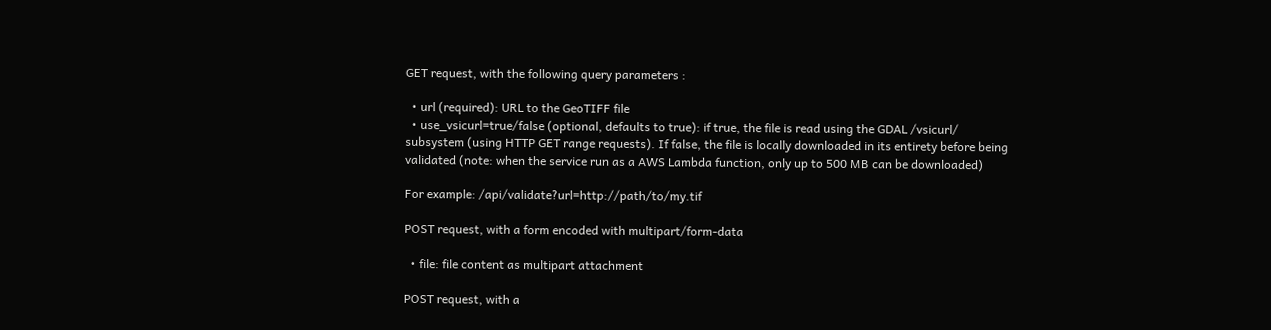GET request, with the following query parameters :

  • url (required): URL to the GeoTIFF file
  • use_vsicurl=true/false (optional, defaults to true): if true, the file is read using the GDAL /vsicurl/ subsystem (using HTTP GET range requests). If false, the file is locally downloaded in its entirety before being validated (note: when the service run as a AWS Lambda function, only up to 500 MB can be downloaded)

For example: /api/validate?url=http://path/to/my.tif

POST request, with a form encoded with multipart/form-data

  • file: file content as multipart attachment

POST request, with a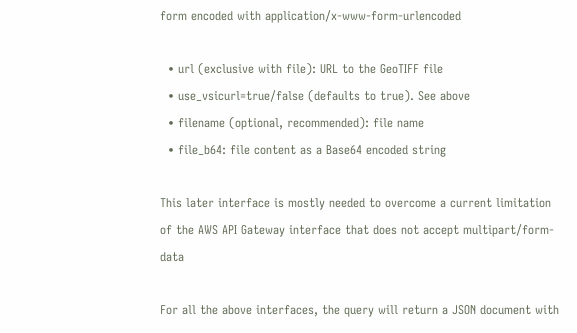form encoded with application/x-www-form-urlencoded

  • url (exclusive with file): URL to the GeoTIFF file
  • use_vsicurl=true/false (defaults to true). See above
  • filename (optional, recommended): file name
  • file_b64: file content as a Base64 encoded string

This later interface is mostly needed to overcome a current limitation of the AWS API Gateway interface that does not accept multipart/form-data

For all the above interfaces, the query will return a JSON document with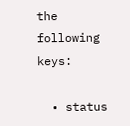the following keys:

  • status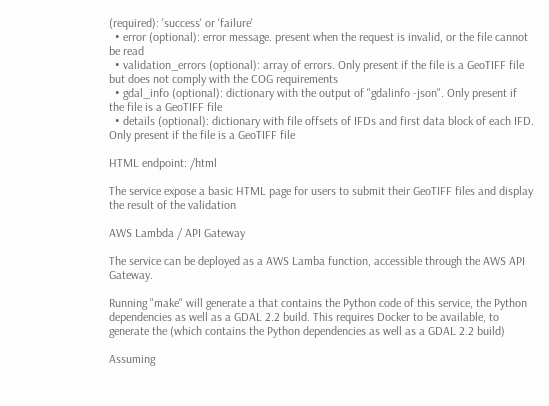(required): 'success' or 'failure'
  • error (optional): error message. present when the request is invalid, or the file cannot be read
  • validation_errors (optional): array of errors. Only present if the file is a GeoTIFF file but does not comply with the COG requirements
  • gdal_info (optional): dictionary with the output of "gdalinfo -json". Only present if the file is a GeoTIFF file
  • details (optional): dictionary with file offsets of IFDs and first data block of each IFD. Only present if the file is a GeoTIFF file

HTML endpoint: /html

The service expose a basic HTML page for users to submit their GeoTIFF files and display the result of the validation

AWS Lambda / API Gateway

The service can be deployed as a AWS Lamba function, accessible through the AWS API Gateway.

Running "make" will generate a that contains the Python code of this service, the Python dependencies as well as a GDAL 2.2 build. This requires Docker to be available, to generate the (which contains the Python dependencies as well as a GDAL 2.2 build)

Assuming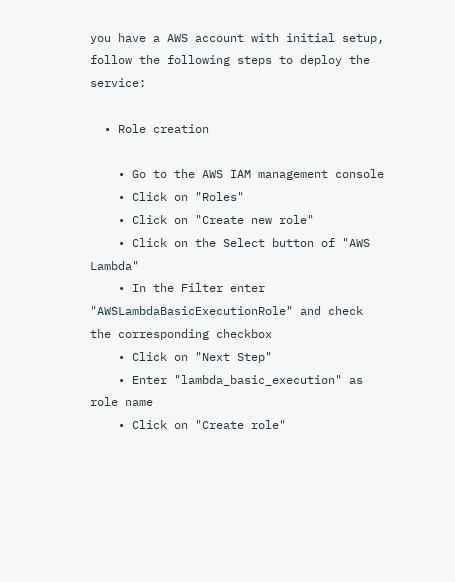you have a AWS account with initial setup, follow the following steps to deploy the service:

  • Role creation

    • Go to the AWS IAM management console
    • Click on "Roles"
    • Click on "Create new role"
    • Click on the Select button of "AWS Lambda"
    • In the Filter enter "AWSLambdaBasicExecutionRole" and check the corresponding checkbox
    • Click on "Next Step"
    • Enter "lambda_basic_execution" as role name
    • Click on "Create role"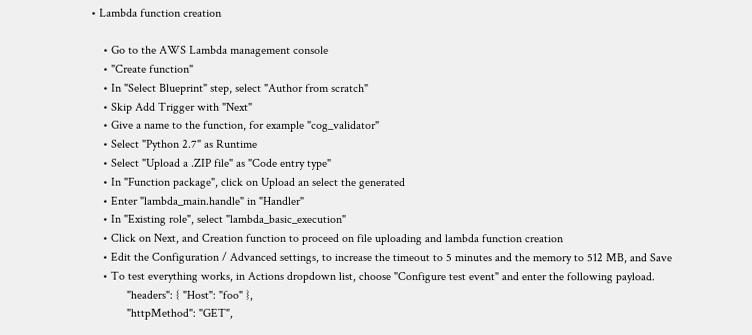• Lambda function creation

    • Go to the AWS Lambda management console
    • "Create function"
    • In "Select Blueprint" step, select "Author from scratch"
    • Skip Add Trigger with "Next"
    • Give a name to the function, for example "cog_validator"
    • Select "Python 2.7" as Runtime
    • Select "Upload a .ZIP file" as "Code entry type"
    • In "Function package", click on Upload an select the generated
    • Enter "lambda_main.handle" in "Handler"
    • In "Existing role", select "lambda_basic_execution"
    • Click on Next, and Creation function to proceed on file uploading and lambda function creation
    • Edit the Configuration / Advanced settings, to increase the timeout to 5 minutes and the memory to 512 MB, and Save
    • To test everything works, in Actions dropdown list, choose "Configure test event" and enter the following payload.
            "headers": { "Host": "foo" },
            "httpMethod": "GET",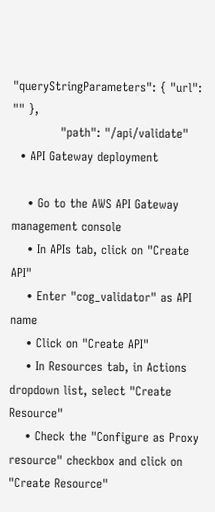"queryStringParameters": { "url": "" },
            "path": "/api/validate"
  • API Gateway deployment

    • Go to the AWS API Gateway management console
    • In APIs tab, click on "Create API"
    • Enter "cog_validator" as API name
    • Click on "Create API"
    • In Resources tab, in Actions dropdown list, select "Create Resource"
    • Check the "Configure as Proxy resource" checkbox and click on "Create Resource"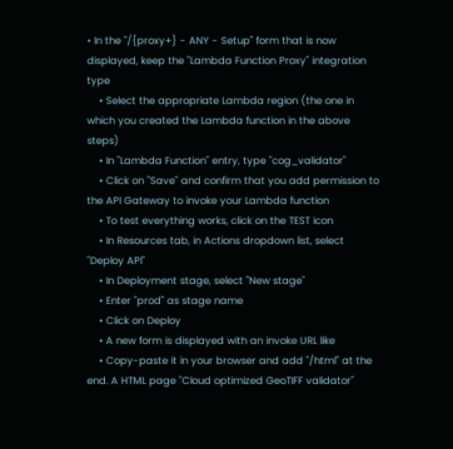• In the "/{proxy+} - ANY - Setup" form that is now displayed, keep the "Lambda Function Proxy" integration type
    • Select the appropriate Lambda region (the one in which you created the Lambda function in the above steps)
    • In "Lambda Function" entry, type "cog_validator"
    • Click on "Save" and confirm that you add permission to the API Gateway to invoke your Lambda function
    • To test everything works, click on the TEST icon
    • In Resources tab, in Actions dropdown list, select "Deploy API"
    • In Deployment stage, select "New stage"
    • Enter "prod" as stage name
    • Click on Deploy
    • A new form is displayed with an invoke URL like
    • Copy-paste it in your browser and add "/html" at the end. A HTML page "Cloud optimized GeoTIFF validator"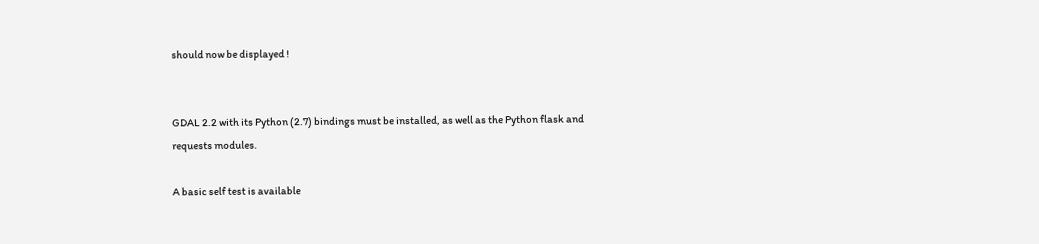should now be displayed !


GDAL 2.2 with its Python (2.7) bindings must be installed, as well as the Python flask and requests modules.

A basic self test is available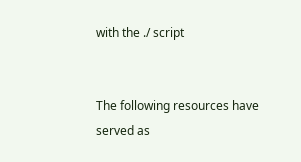with the ./ script


The following resources have served as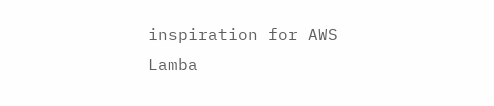inspiration for AWS Lamba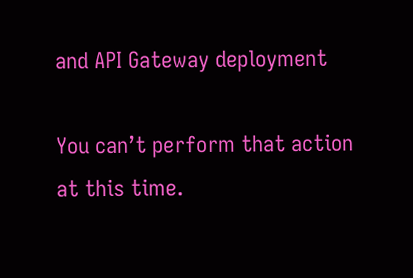and API Gateway deployment

You can’t perform that action at this time.